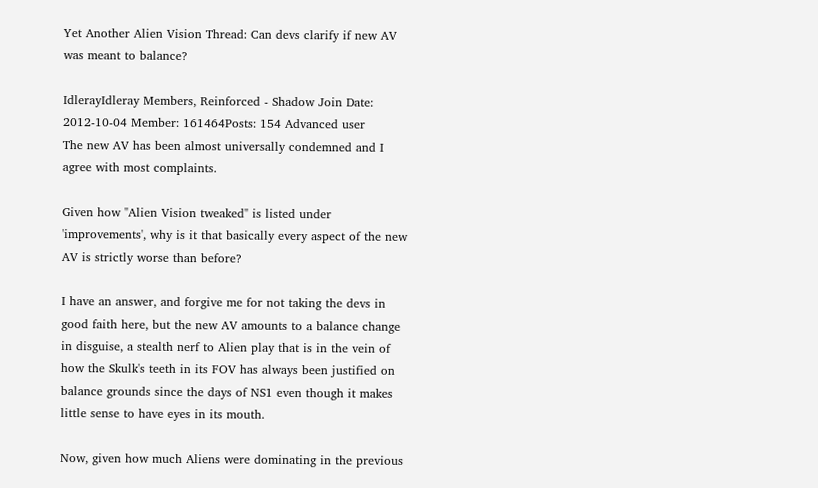Yet Another Alien Vision Thread: Can devs clarify if new AV was meant to balance?

IdlerayIdleray Members, Reinforced - Shadow Join Date: 2012-10-04 Member: 161464Posts: 154 Advanced user
The new AV has been almost universally condemned and I agree with most complaints.

Given how "Alien Vision tweaked" is listed under 'improvements', why is it that basically every aspect of the new AV is strictly worse than before?

I have an answer, and forgive me for not taking the devs in good faith here, but the new AV amounts to a balance change
in disguise, a stealth nerf to Alien play that is in the vein of how the Skulk's teeth in its FOV has always been justified on balance grounds since the days of NS1 even though it makes little sense to have eyes in its mouth.

Now, given how much Aliens were dominating in the previous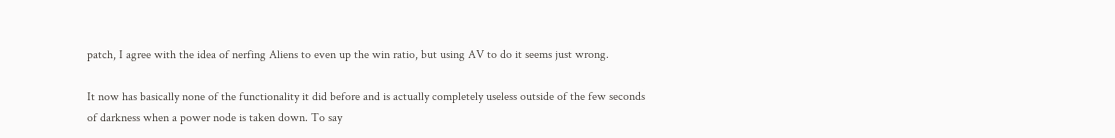patch, I agree with the idea of nerfing Aliens to even up the win ratio, but using AV to do it seems just wrong.

It now has basically none of the functionality it did before and is actually completely useless outside of the few seconds of darkness when a power node is taken down. To say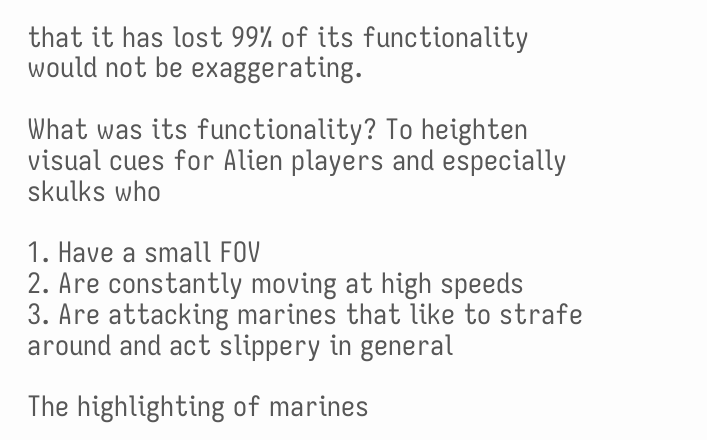that it has lost 99% of its functionality would not be exaggerating.

What was its functionality? To heighten visual cues for Alien players and especially skulks who

1. Have a small FOV
2. Are constantly moving at high speeds
3. Are attacking marines that like to strafe around and act slippery in general

The highlighting of marines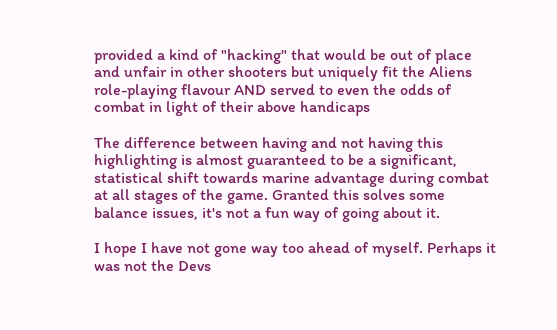provided a kind of "hacking" that would be out of place and unfair in other shooters but uniquely fit the Aliens role-playing flavour AND served to even the odds of combat in light of their above handicaps

The difference between having and not having this highlighting is almost guaranteed to be a significant, statistical shift towards marine advantage during combat at all stages of the game. Granted this solves some balance issues, it's not a fun way of going about it.

I hope I have not gone way too ahead of myself. Perhaps it was not the Devs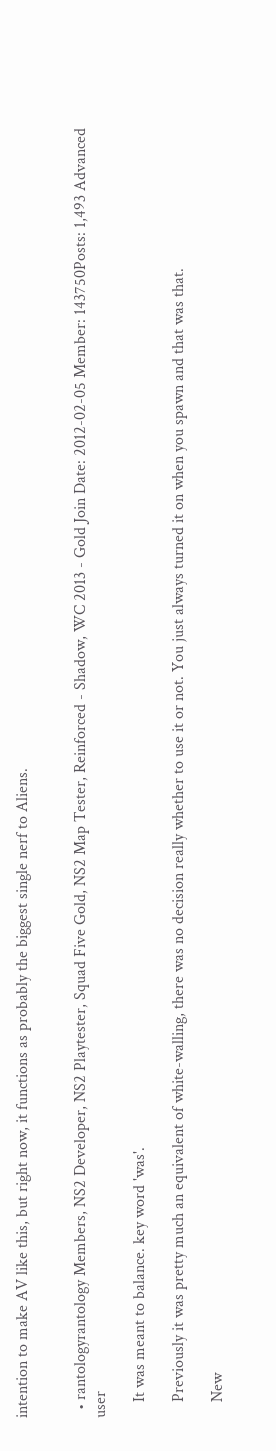intention to make AV like this, but right now, it functions as probably the biggest single nerf to Aliens.


  • rantologyrantology Members, NS2 Developer, NS2 Playtester, Squad Five Gold, NS2 Map Tester, Reinforced - Shadow, WC 2013 - Gold Join Date: 2012-02-05 Member: 143750Posts: 1,493 Advanced user

    It was meant to balance. key word 'was'.

    Previously it was pretty much an equivalent of white-walling, there was no decision really whether to use it or not. You just always turned it on when you spawn and that was that.

    New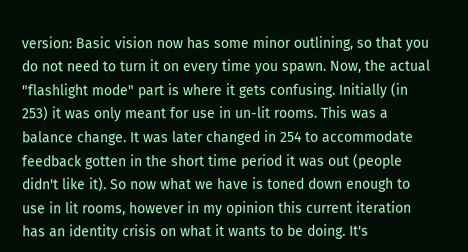version: Basic vision now has some minor outlining, so that you do not need to turn it on every time you spawn. Now, the actual "flashlight mode" part is where it gets confusing. Initially (in 253) it was only meant for use in un-lit rooms. This was a balance change. It was later changed in 254 to accommodate feedback gotten in the short time period it was out (people didn't like it). So now what we have is toned down enough to use in lit rooms, however in my opinion this current iteration has an identity crisis on what it wants to be doing. It's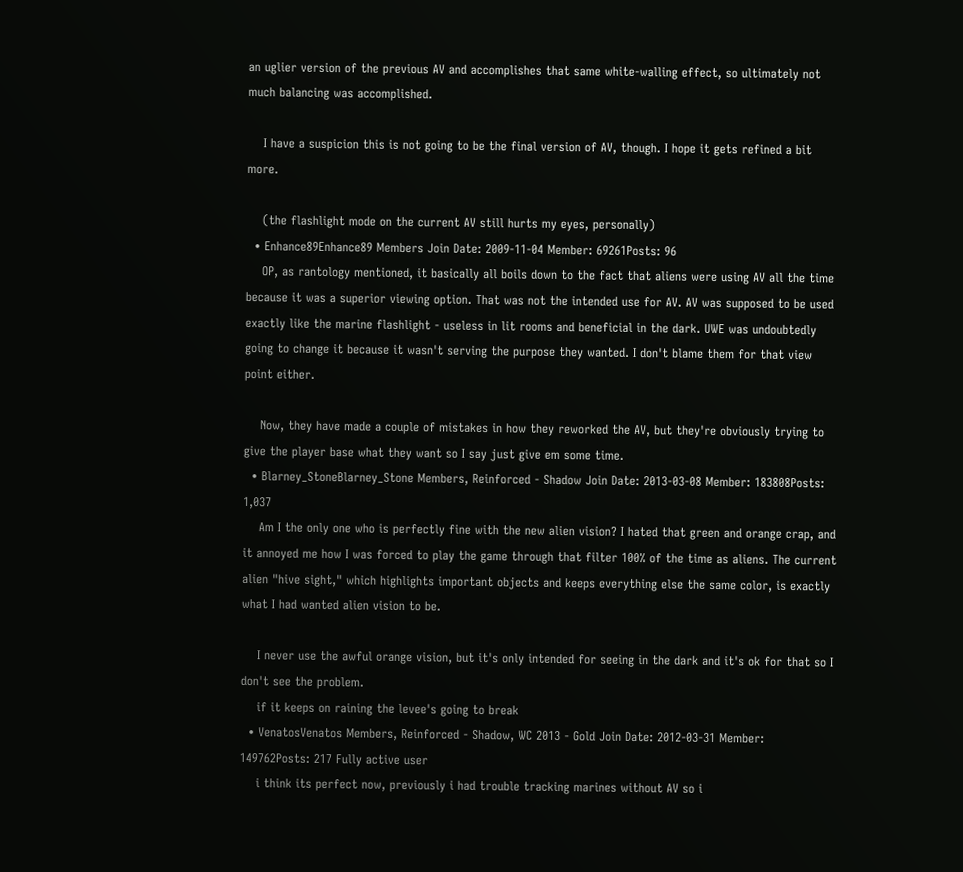an uglier version of the previous AV and accomplishes that same white-walling effect, so ultimately not much balancing was accomplished.

    I have a suspicion this is not going to be the final version of AV, though. I hope it gets refined a bit more.

    (the flashlight mode on the current AV still hurts my eyes, personally)
  • Enhance89Enhance89 Members Join Date: 2009-11-04 Member: 69261Posts: 96
    OP, as rantology mentioned, it basically all boils down to the fact that aliens were using AV all the time because it was a superior viewing option. That was not the intended use for AV. AV was supposed to be used exactly like the marine flashlight - useless in lit rooms and beneficial in the dark. UWE was undoubtedly going to change it because it wasn't serving the purpose they wanted. I don't blame them for that view point either.

    Now, they have made a couple of mistakes in how they reworked the AV, but they're obviously trying to give the player base what they want so I say just give em some time.
  • Blarney_StoneBlarney_Stone Members, Reinforced - Shadow Join Date: 2013-03-08 Member: 183808Posts: 1,037
    Am I the only one who is perfectly fine with the new alien vision? I hated that green and orange crap, and it annoyed me how I was forced to play the game through that filter 100% of the time as aliens. The current alien "hive sight," which highlights important objects and keeps everything else the same color, is exactly what I had wanted alien vision to be.

    I never use the awful orange vision, but it's only intended for seeing in the dark and it's ok for that so I don't see the problem.
    if it keeps on raining the levee's going to break
  • VenatosVenatos Members, Reinforced - Shadow, WC 2013 - Gold Join Date: 2012-03-31 Member: 149762Posts: 217 Fully active user
    i think its perfect now, previously i had trouble tracking marines without AV so i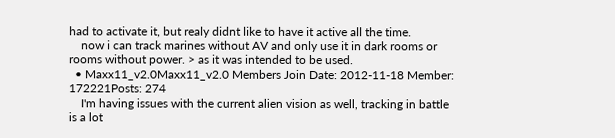had to activate it, but realy didnt like to have it active all the time.
    now i can track marines without AV and only use it in dark rooms or rooms without power. > as it was intended to be used.
  • Maxx11_v2.0Maxx11_v2.0 Members Join Date: 2012-11-18 Member: 172221Posts: 274
    I'm having issues with the current alien vision as well, tracking in battle is a lot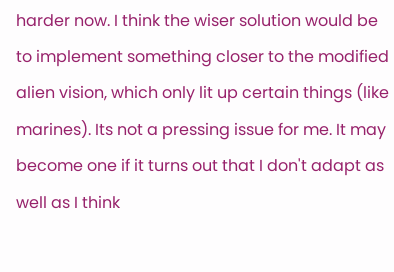harder now. I think the wiser solution would be to implement something closer to the modified alien vision, which only lit up certain things (like marines). Its not a pressing issue for me. It may become one if it turns out that I don't adapt as well as I think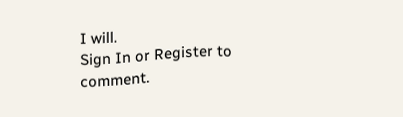I will.
Sign In or Register to comment.